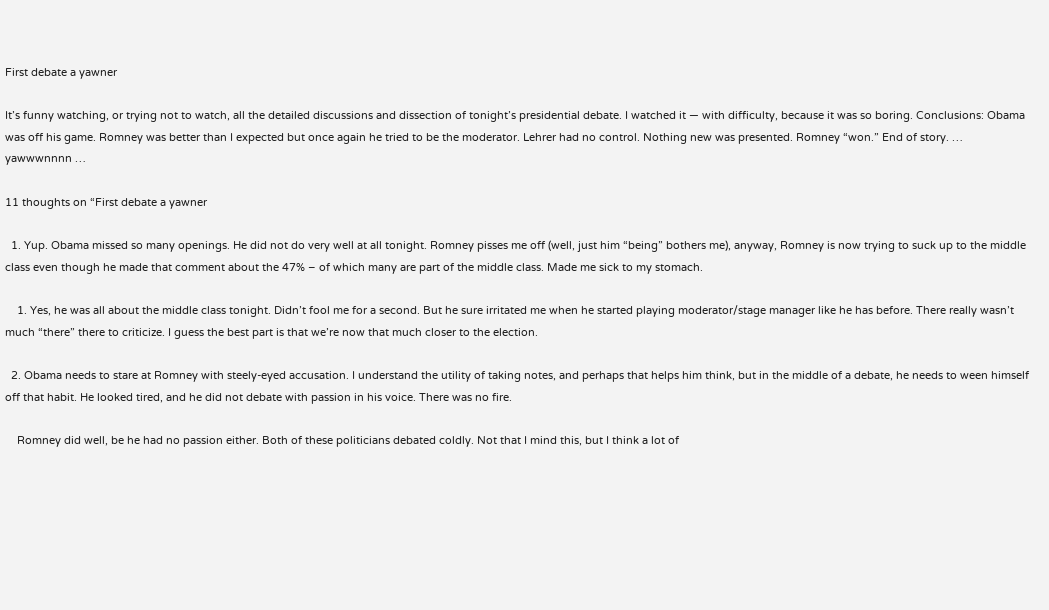First debate a yawner

It’s funny watching, or trying not to watch, all the detailed discussions and dissection of tonight’s presidential debate. I watched it — with difficulty, because it was so boring. Conclusions: Obama was off his game. Romney was better than I expected but once again he tried to be the moderator. Lehrer had no control. Nothing new was presented. Romney “won.” End of story. … yawwwnnnn …

11 thoughts on “First debate a yawner

  1. Yup. Obama missed so many openings. He did not do very well at all tonight. Romney pisses me off (well, just him “being” bothers me), anyway, Romney is now trying to suck up to the middle class even though he made that comment about the 47% – of which many are part of the middle class. Made me sick to my stomach.

    1. Yes, he was all about the middle class tonight. Didn’t fool me for a second. But he sure irritated me when he started playing moderator/stage manager like he has before. There really wasn’t much “there” there to criticize. I guess the best part is that we’re now that much closer to the election.

  2. Obama needs to stare at Romney with steely-eyed accusation. I understand the utility of taking notes, and perhaps that helps him think, but in the middle of a debate, he needs to ween himself off that habit. He looked tired, and he did not debate with passion in his voice. There was no fire.

    Romney did well, be he had no passion either. Both of these politicians debated coldly. Not that I mind this, but I think a lot of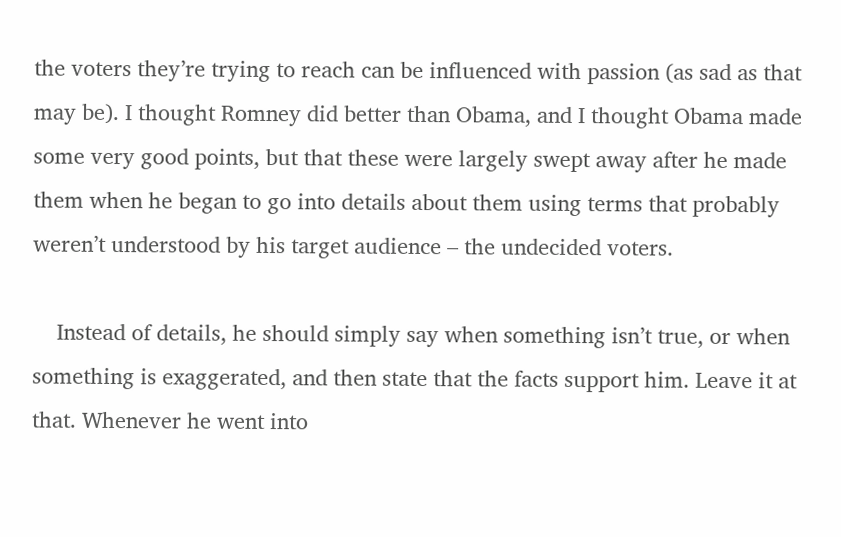the voters they’re trying to reach can be influenced with passion (as sad as that may be). I thought Romney did better than Obama, and I thought Obama made some very good points, but that these were largely swept away after he made them when he began to go into details about them using terms that probably weren’t understood by his target audience – the undecided voters.

    Instead of details, he should simply say when something isn’t true, or when something is exaggerated, and then state that the facts support him. Leave it at that. Whenever he went into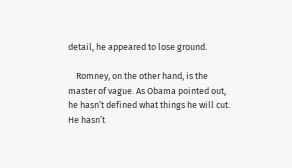detail, he appeared to lose ground.

    Romney, on the other hand, is the master of vague. As Obama pointed out, he hasn’t defined what things he will cut. He hasn’t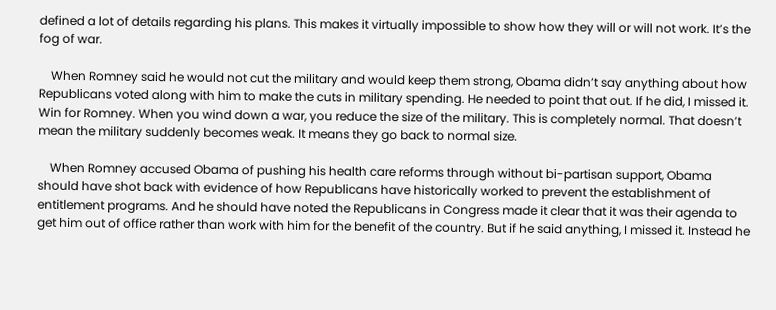defined a lot of details regarding his plans. This makes it virtually impossible to show how they will or will not work. It’s the fog of war.

    When Romney said he would not cut the military and would keep them strong, Obama didn’t say anything about how Republicans voted along with him to make the cuts in military spending. He needed to point that out. If he did, I missed it. Win for Romney. When you wind down a war, you reduce the size of the military. This is completely normal. That doesn’t mean the military suddenly becomes weak. It means they go back to normal size.

    When Romney accused Obama of pushing his health care reforms through without bi-partisan support, Obama should have shot back with evidence of how Republicans have historically worked to prevent the establishment of entitlement programs. And he should have noted the Republicans in Congress made it clear that it was their agenda to get him out of office rather than work with him for the benefit of the country. But if he said anything, I missed it. Instead he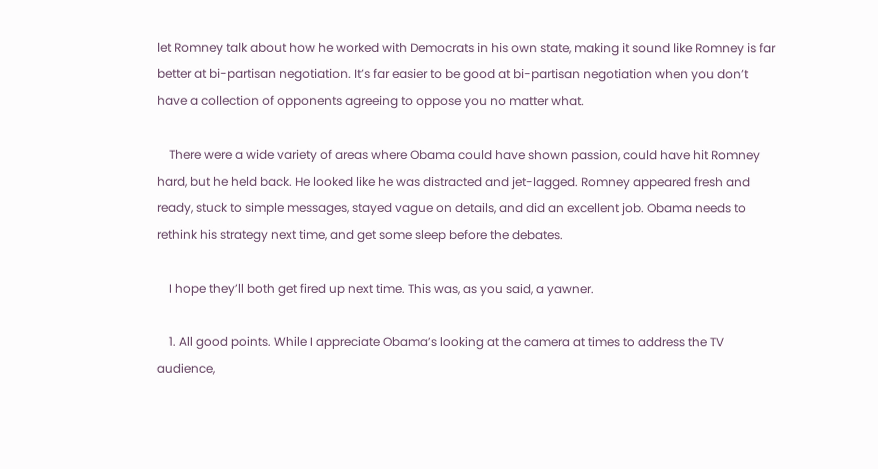let Romney talk about how he worked with Democrats in his own state, making it sound like Romney is far better at bi-partisan negotiation. It’s far easier to be good at bi-partisan negotiation when you don’t have a collection of opponents agreeing to oppose you no matter what.

    There were a wide variety of areas where Obama could have shown passion, could have hit Romney hard, but he held back. He looked like he was distracted and jet-lagged. Romney appeared fresh and ready, stuck to simple messages, stayed vague on details, and did an excellent job. Obama needs to rethink his strategy next time, and get some sleep before the debates.

    I hope they’ll both get fired up next time. This was, as you said, a yawner.

    1. All good points. While I appreciate Obama’s looking at the camera at times to address the TV audience,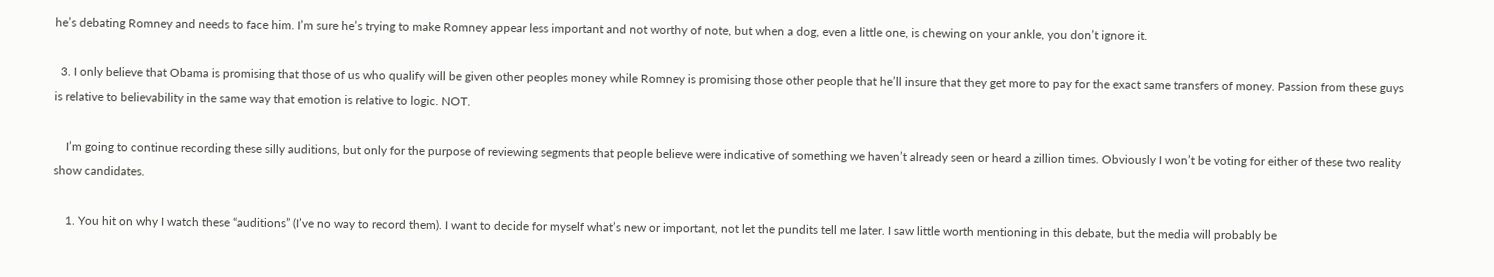he’s debating Romney and needs to face him. I’m sure he’s trying to make Romney appear less important and not worthy of note, but when a dog, even a little one, is chewing on your ankle, you don’t ignore it.

  3. I only believe that Obama is promising that those of us who qualify will be given other peoples money while Romney is promising those other people that he’ll insure that they get more to pay for the exact same transfers of money. Passion from these guys is relative to believability in the same way that emotion is relative to logic. NOT.

    I’m going to continue recording these silly auditions, but only for the purpose of reviewing segments that people believe were indicative of something we haven’t already seen or heard a zillion times. Obviously I won’t be voting for either of these two reality show candidates.

    1. You hit on why I watch these “auditions” (I’ve no way to record them). I want to decide for myself what’s new or important, not let the pundits tell me later. I saw little worth mentioning in this debate, but the media will probably be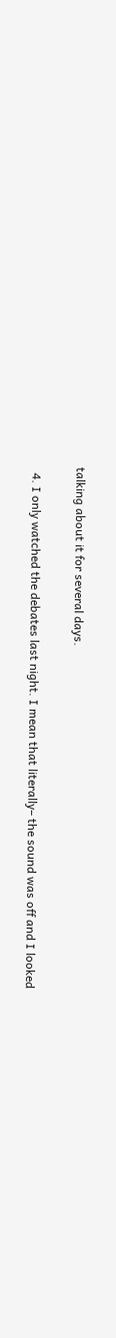talking about it for several days.

  4. I only watched the debates last night. I mean that literally– the sound was off and I looked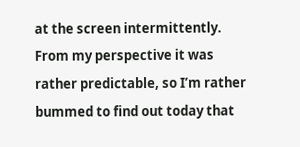at the screen intermittently. From my perspective it was rather predictable, so I’m rather bummed to find out today that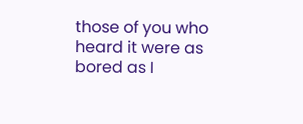those of you who heard it were as bored as I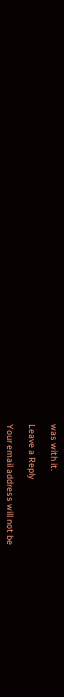was with it.

Leave a Reply

Your email address will not be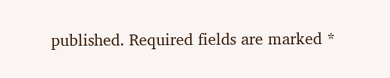published. Required fields are marked *